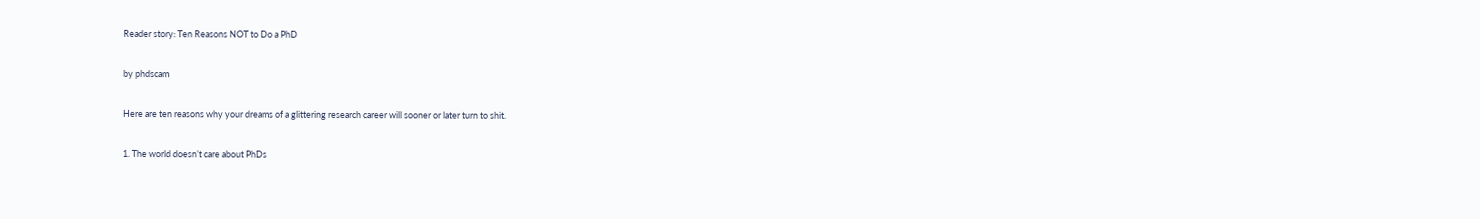Reader story: Ten Reasons NOT to Do a PhD

by phdscam

Here are ten reasons why your dreams of a glittering research career will sooner or later turn to shit.

1. The world doesn’t care about PhDs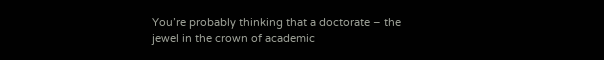You’re probably thinking that a doctorate – the jewel in the crown of academic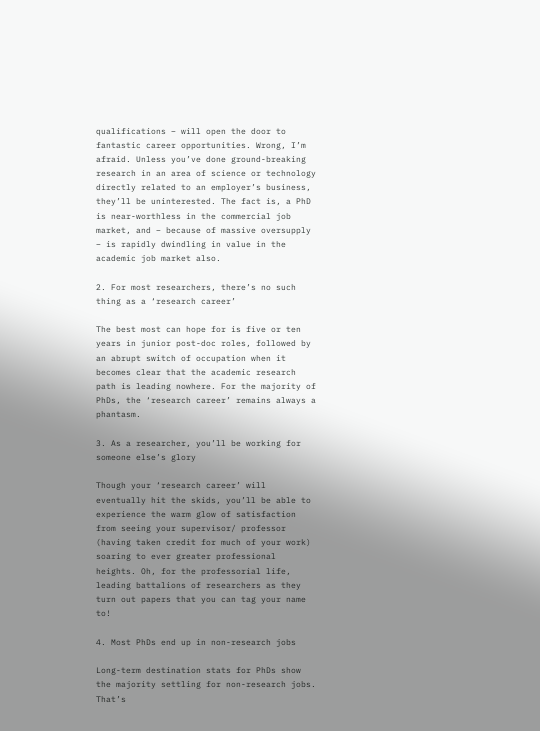qualifications – will open the door to fantastic career opportunities. Wrong, I’m afraid. Unless you’ve done ground-breaking research in an area of science or technology directly related to an employer’s business, they’ll be uninterested. The fact is, a PhD is near-worthless in the commercial job market, and – because of massive oversupply – is rapidly dwindling in value in the academic job market also.

2. For most researchers, there’s no such thing as a ‘research career’

The best most can hope for is five or ten years in junior post-doc roles, followed by an abrupt switch of occupation when it becomes clear that the academic research path is leading nowhere. For the majority of PhDs, the ‘research career’ remains always a phantasm.

3. As a researcher, you’ll be working for someone else’s glory

Though your ‘research career’ will eventually hit the skids, you’ll be able to experience the warm glow of satisfaction from seeing your supervisor/ professor (having taken credit for much of your work) soaring to ever greater professional heights. Oh, for the professorial life, leading battalions of researchers as they turn out papers that you can tag your name to!

4. Most PhDs end up in non-research jobs

Long-term destination stats for PhDs show the majority settling for non-research jobs. That’s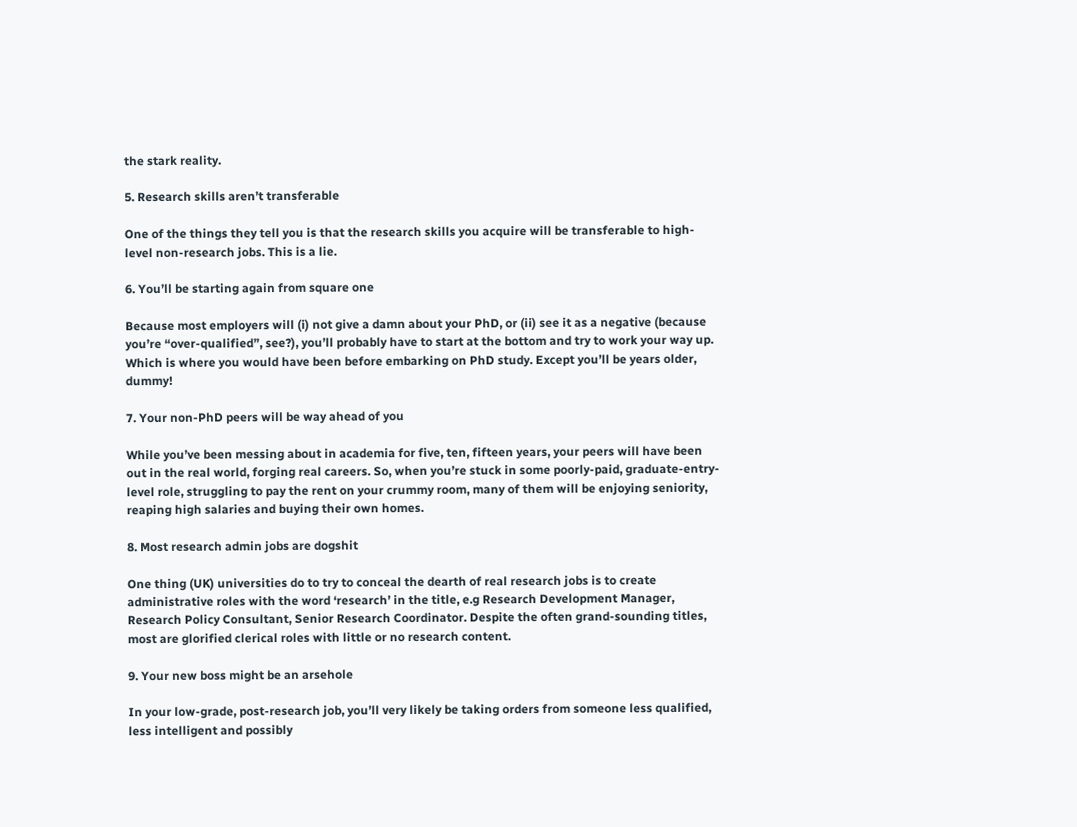the stark reality.

5. Research skills aren’t transferable

One of the things they tell you is that the research skills you acquire will be transferable to high-level non-research jobs. This is a lie.

6. You’ll be starting again from square one

Because most employers will (i) not give a damn about your PhD, or (ii) see it as a negative (because you’re “over-qualified”, see?), you’ll probably have to start at the bottom and try to work your way up. Which is where you would have been before embarking on PhD study. Except you’ll be years older, dummy!

7. Your non-PhD peers will be way ahead of you

While you’ve been messing about in academia for five, ten, fifteen years, your peers will have been out in the real world, forging real careers. So, when you’re stuck in some poorly-paid, graduate-entry-level role, struggling to pay the rent on your crummy room, many of them will be enjoying seniority, reaping high salaries and buying their own homes.

8. Most research admin jobs are dogshit

One thing (UK) universities do to try to conceal the dearth of real research jobs is to create administrative roles with the word ‘research’ in the title, e.g Research Development Manager, Research Policy Consultant, Senior Research Coordinator. Despite the often grand-sounding titles, most are glorified clerical roles with little or no research content.

9. Your new boss might be an arsehole

In your low-grade, post-research job, you’ll very likely be taking orders from someone less qualified, less intelligent and possibly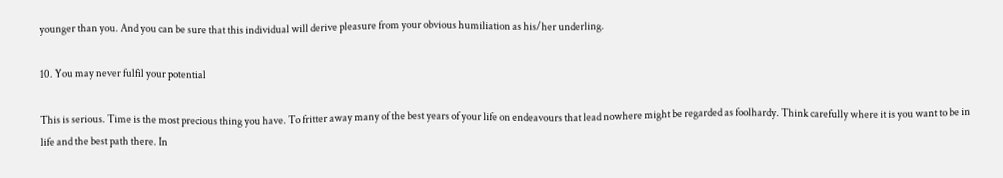younger than you. And you can be sure that this individual will derive pleasure from your obvious humiliation as his/her underling.

10. You may never fulfil your potential

This is serious. Time is the most precious thing you have. To fritter away many of the best years of your life on endeavours that lead nowhere might be regarded as foolhardy. Think carefully where it is you want to be in life and the best path there. In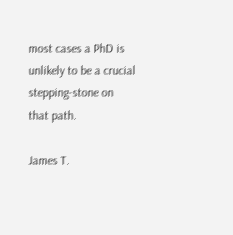most cases a PhD is unlikely to be a crucial stepping-stone on that path.

James T.